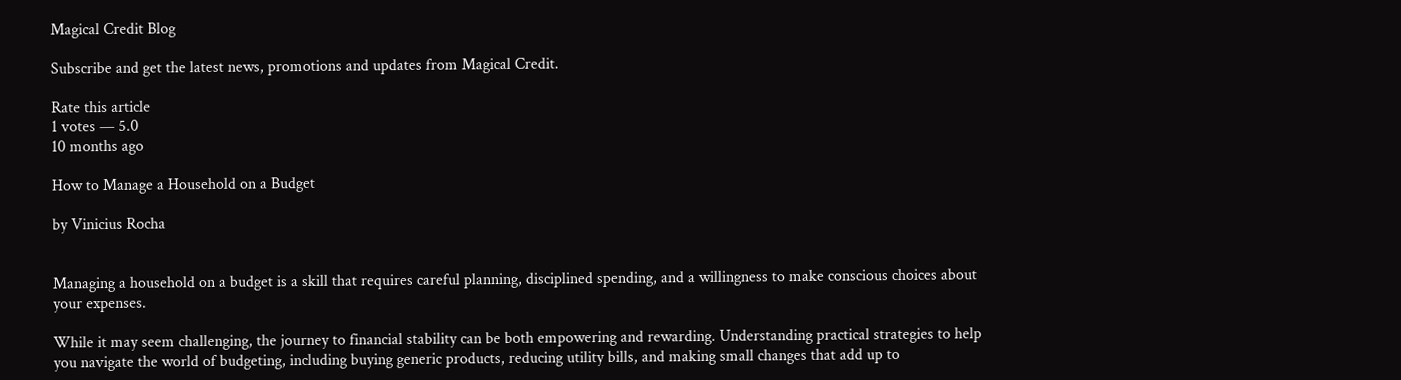Magical Credit Blog

Subscribe and get the latest news, promotions and updates from Magical Credit.

Rate this article
1 votes — 5.0
10 months ago

How to Manage a Household on a Budget

by Vinicius Rocha


Managing a household on a budget is a skill that requires careful planning, disciplined spending, and a willingness to make conscious choices about your expenses.

While it may seem challenging, the journey to financial stability can be both empowering and rewarding. Understanding practical strategies to help you navigate the world of budgeting, including buying generic products, reducing utility bills, and making small changes that add up to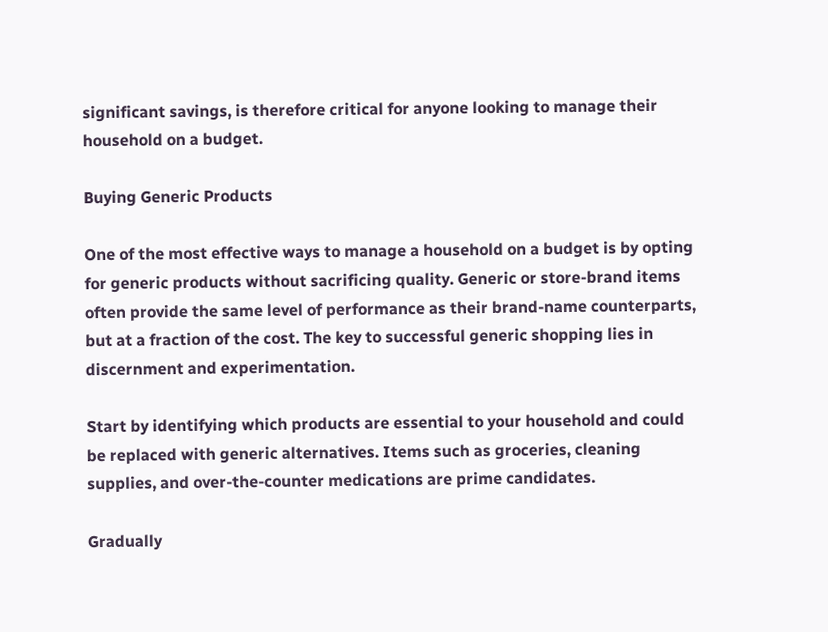significant savings, is therefore critical for anyone looking to manage their household on a budget.

Buying Generic Products

One of the most effective ways to manage a household on a budget is by opting for generic products without sacrificing quality. Generic or store-brand items often provide the same level of performance as their brand-name counterparts, but at a fraction of the cost. The key to successful generic shopping lies in discernment and experimentation.

Start by identifying which products are essential to your household and could be replaced with generic alternatives. Items such as groceries, cleaning supplies, and over-the-counter medications are prime candidates.

Gradually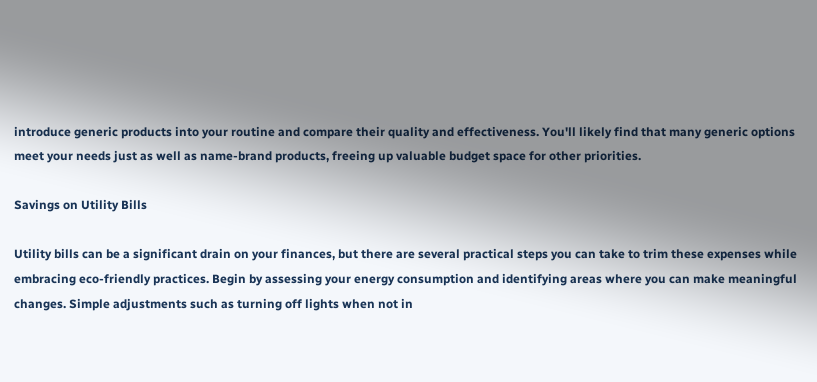introduce generic products into your routine and compare their quality and effectiveness. You'll likely find that many generic options meet your needs just as well as name-brand products, freeing up valuable budget space for other priorities.

Savings on Utility Bills

Utility bills can be a significant drain on your finances, but there are several practical steps you can take to trim these expenses while embracing eco-friendly practices. Begin by assessing your energy consumption and identifying areas where you can make meaningful changes. Simple adjustments such as turning off lights when not in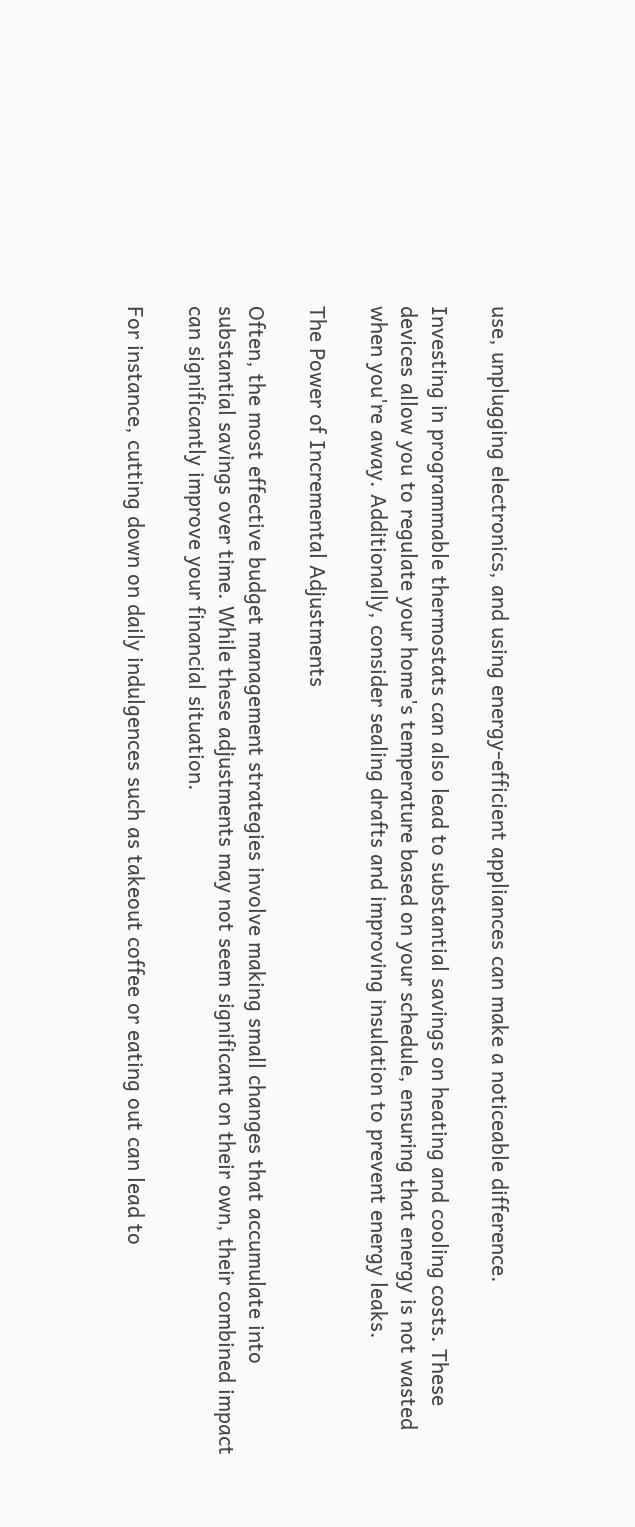use, unplugging electronics, and using energy-efficient appliances can make a noticeable difference.

Investing in programmable thermostats can also lead to substantial savings on heating and cooling costs. These devices allow you to regulate your home's temperature based on your schedule, ensuring that energy is not wasted when you're away. Additionally, consider sealing drafts and improving insulation to prevent energy leaks.

The Power of Incremental Adjustments

Often, the most effective budget management strategies involve making small changes that accumulate into substantial savings over time. While these adjustments may not seem significant on their own, their combined impact can significantly improve your financial situation.

For instance, cutting down on daily indulgences such as takeout coffee or eating out can lead to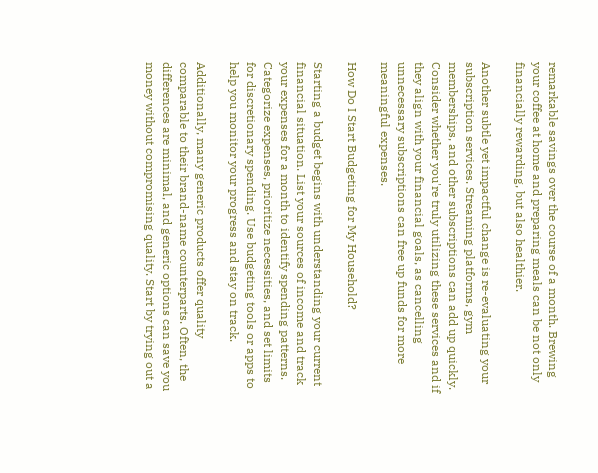remarkable savings over the course of a month. Brewing your coffee at home and preparing meals can be not only financially rewarding, but also healthier.

Another subtle yet impactful change is re-evaluating your subscription services. Streaming platforms, gym memberships, and other subscriptions can add up quickly. Consider whether you're truly utilizing these services and if they align with your financial goals, as cancelling unnecessary subscriptions can free up funds for more meaningful expenses.

How Do I Start Budgeting for My Household?

Starting a budget begins with understanding your current financial situation. List your sources of income and track your expenses for a month to identify spending patterns. Categorize expenses, prioritize necessities, and set limits for discretionary spending. Use budgeting tools or apps to help you monitor your progress and stay on track.

Additionally, many generic products offer quality comparable to their brand-name counterparts. Often, the differences are minimal, and generic options can save you money without compromising quality. Start by trying out a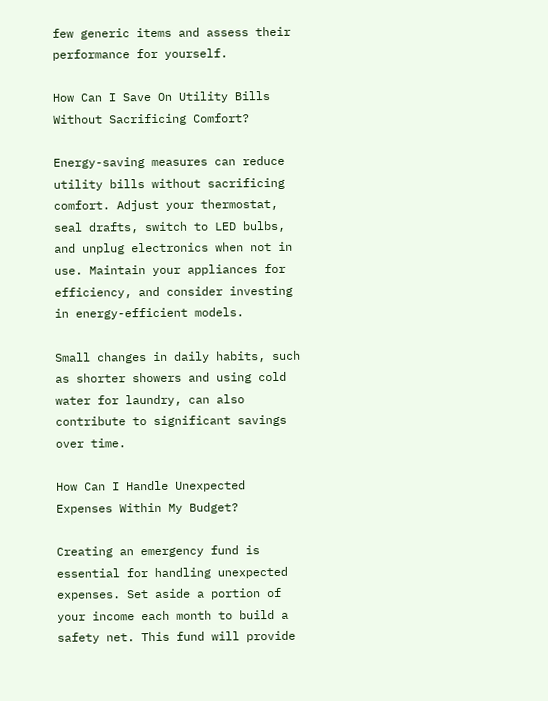few generic items and assess their performance for yourself.

How Can I Save On Utility Bills Without Sacrificing Comfort?

Energy-saving measures can reduce utility bills without sacrificing comfort. Adjust your thermostat, seal drafts, switch to LED bulbs, and unplug electronics when not in use. Maintain your appliances for efficiency, and consider investing in energy-efficient models.

Small changes in daily habits, such as shorter showers and using cold water for laundry, can also contribute to significant savings over time.

How Can I Handle Unexpected Expenses Within My Budget?

Creating an emergency fund is essential for handling unexpected expenses. Set aside a portion of your income each month to build a safety net. This fund will provide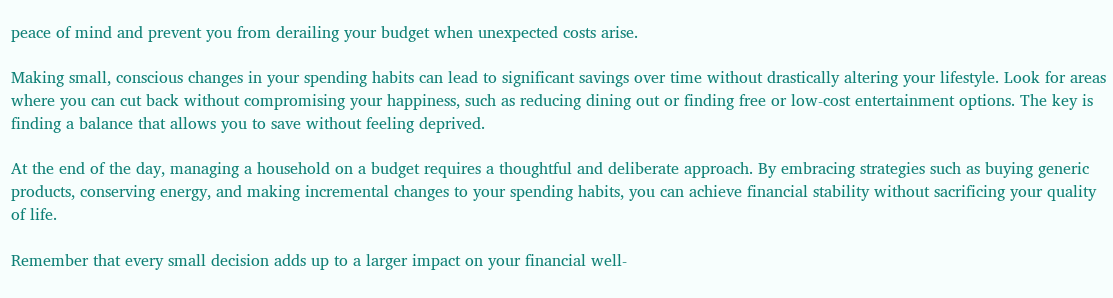peace of mind and prevent you from derailing your budget when unexpected costs arise.

Making small, conscious changes in your spending habits can lead to significant savings over time without drastically altering your lifestyle. Look for areas where you can cut back without compromising your happiness, such as reducing dining out or finding free or low-cost entertainment options. The key is finding a balance that allows you to save without feeling deprived.

At the end of the day, managing a household on a budget requires a thoughtful and deliberate approach. By embracing strategies such as buying generic products, conserving energy, and making incremental changes to your spending habits, you can achieve financial stability without sacrificing your quality of life.

Remember that every small decision adds up to a larger impact on your financial well-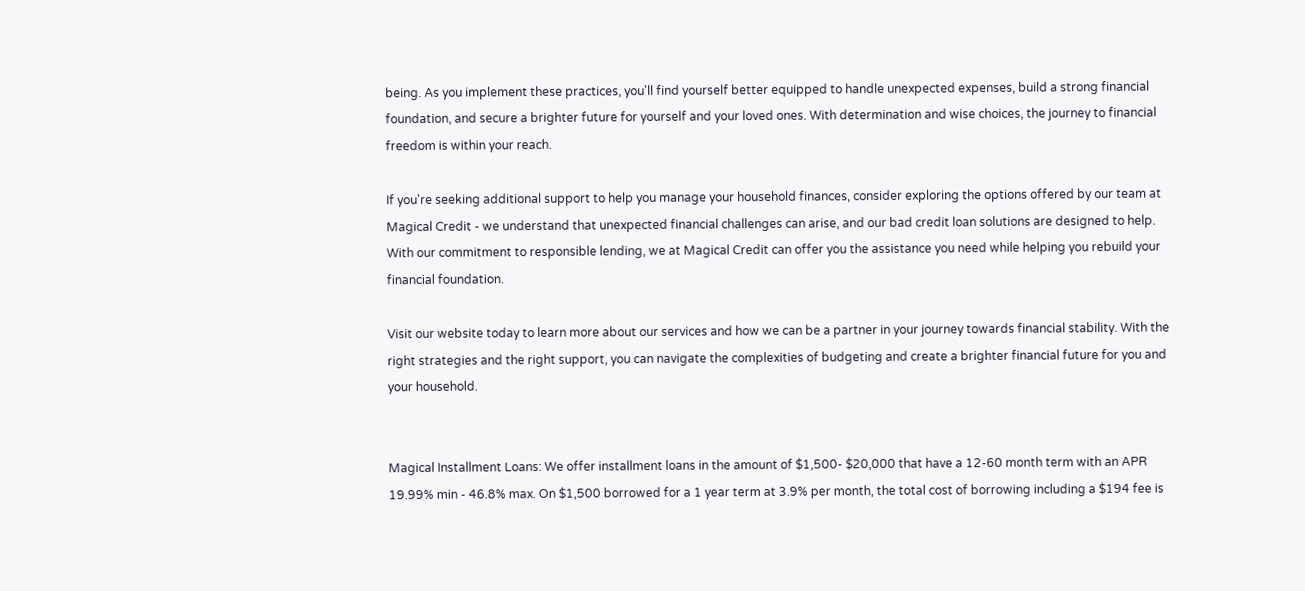being. As you implement these practices, you'll find yourself better equipped to handle unexpected expenses, build a strong financial foundation, and secure a brighter future for yourself and your loved ones. With determination and wise choices, the journey to financial freedom is within your reach.

If you're seeking additional support to help you manage your household finances, consider exploring the options offered by our team at Magical Credit - we understand that unexpected financial challenges can arise, and our bad credit loan solutions are designed to help. With our commitment to responsible lending, we at Magical Credit can offer you the assistance you need while helping you rebuild your financial foundation.

Visit our website today to learn more about our services and how we can be a partner in your journey towards financial stability. With the right strategies and the right support, you can navigate the complexities of budgeting and create a brighter financial future for you and your household.


Magical Installment Loans: We offer installment loans in the amount of $1,500- $20,000 that have a 12-60 month term with an APR 19.99% min - 46.8% max. On $1,500 borrowed for a 1 year term at 3.9% per month, the total cost of borrowing including a $194 fee is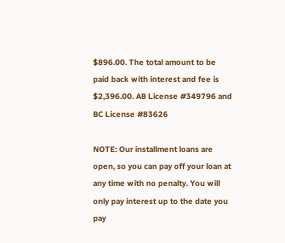$896.00. The total amount to be paid back with interest and fee is $2,396.00. AB License #349796 and BC License #83626

NOTE: Our installment loans are open, so you can pay off your loan at any time with no penalty. You will only pay interest up to the date you pay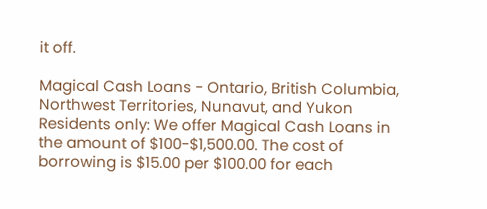it off.

Magical Cash Loans - Ontario, British Columbia, Northwest Territories, Nunavut, and Yukon Residents only: We offer Magical Cash Loans in the amount of $100-$1,500.00. The cost of borrowing is $15.00 per $100.00 for each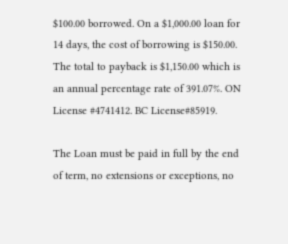$100.00 borrowed. On a $1,000.00 loan for 14 days, the cost of borrowing is $150.00. The total to payback is $1,150.00 which is an annual percentage rate of 391.07%. ON License #4741412. BC License#85919.

The Loan must be paid in full by the end of term, no extensions or exceptions, no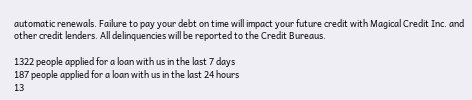automatic renewals. Failure to pay your debt on time will impact your future credit with Magical Credit Inc. and other credit lenders. All delinquencies will be reported to the Credit Bureaus.

1322 people applied for a loan with us in the last 7 days
187 people applied for a loan with us in the last 24 hours
13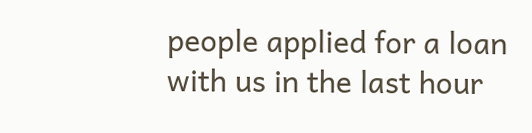people applied for a loan with us in the last hour